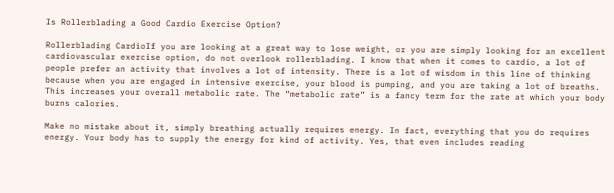Is Rollerblading a Good Cardio Exercise Option?

Rollerblading CardioIf you are looking at a great way to lose weight, or you are simply looking for an excellent cardiovascular exercise option, do not overlook rollerblading. I know that when it comes to cardio, a lot of people prefer an activity that involves a lot of intensity. There is a lot of wisdom in this line of thinking because when you are engaged in intensive exercise, your blood is pumping, and you are taking a lot of breaths. This increases your overall metabolic rate. The “metabolic rate” is a fancy term for the rate at which your body burns calories.

Make no mistake about it, simply breathing actually requires energy. In fact, everything that you do requires energy. Your body has to supply the energy for kind of activity. Yes, that even includes reading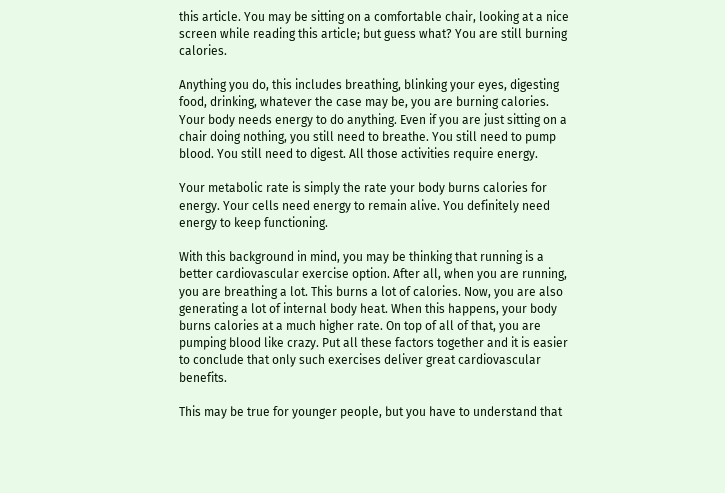this article. You may be sitting on a comfortable chair, looking at a nice screen while reading this article; but guess what? You are still burning calories.

Anything you do, this includes breathing, blinking your eyes, digesting food, drinking, whatever the case may be, you are burning calories. Your body needs energy to do anything. Even if you are just sitting on a chair doing nothing, you still need to breathe. You still need to pump blood. You still need to digest. All those activities require energy.

Your metabolic rate is simply the rate your body burns calories for energy. Your cells need energy to remain alive. You definitely need energy to keep functioning.

With this background in mind, you may be thinking that running is a better cardiovascular exercise option. After all, when you are running, you are breathing a lot. This burns a lot of calories. Now, you are also generating a lot of internal body heat. When this happens, your body burns calories at a much higher rate. On top of all of that, you are pumping blood like crazy. Put all these factors together and it is easier to conclude that only such exercises deliver great cardiovascular benefits.

This may be true for younger people, but you have to understand that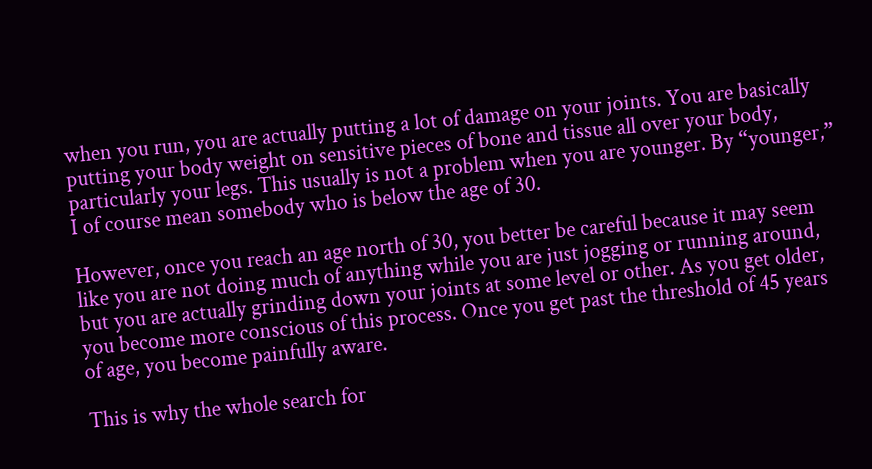when you run, you are actually putting a lot of damage on your joints. You are basically putting your body weight on sensitive pieces of bone and tissue all over your body, particularly your legs. This usually is not a problem when you are younger. By “younger,” I of course mean somebody who is below the age of 30.

However, once you reach an age north of 30, you better be careful because it may seem like you are not doing much of anything while you are just jogging or running around, but you are actually grinding down your joints at some level or other. As you get older, you become more conscious of this process. Once you get past the threshold of 45 years of age, you become painfully aware.

This is why the whole search for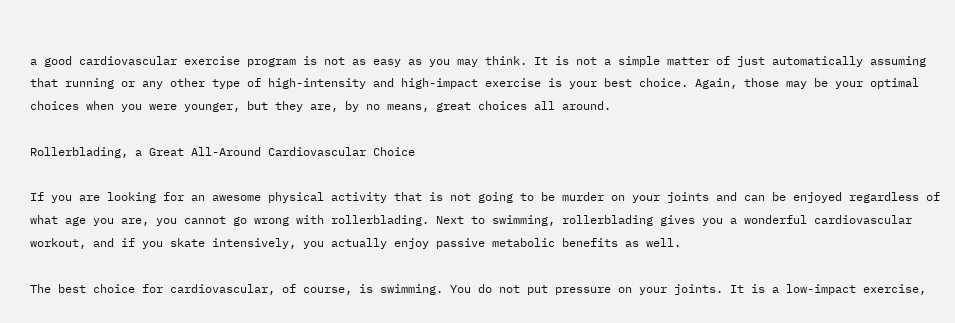a good cardiovascular exercise program is not as easy as you may think. It is not a simple matter of just automatically assuming that running or any other type of high-intensity and high-impact exercise is your best choice. Again, those may be your optimal choices when you were younger, but they are, by no means, great choices all around.

Rollerblading, a Great All-Around Cardiovascular Choice

If you are looking for an awesome physical activity that is not going to be murder on your joints and can be enjoyed regardless of what age you are, you cannot go wrong with rollerblading. Next to swimming, rollerblading gives you a wonderful cardiovascular workout, and if you skate intensively, you actually enjoy passive metabolic benefits as well.

The best choice for cardiovascular, of course, is swimming. You do not put pressure on your joints. It is a low-impact exercise,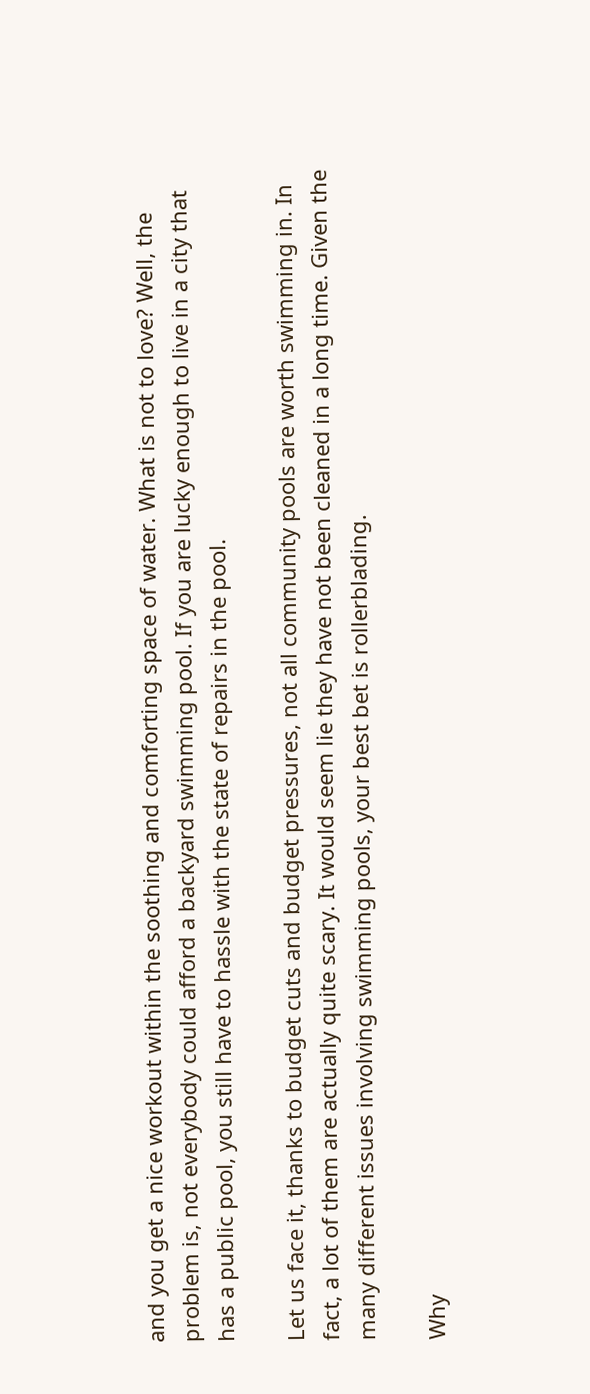and you get a nice workout within the soothing and comforting space of water. What is not to love? Well, the problem is, not everybody could afford a backyard swimming pool. If you are lucky enough to live in a city that has a public pool, you still have to hassle with the state of repairs in the pool.

Let us face it, thanks to budget cuts and budget pressures, not all community pools are worth swimming in. In fact, a lot of them are actually quite scary. It would seem lie they have not been cleaned in a long time. Given the many different issues involving swimming pools, your best bet is rollerblading.

Why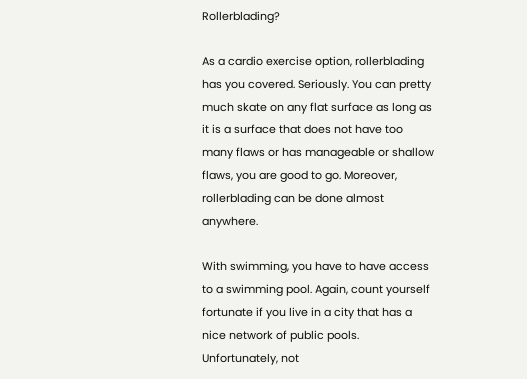Rollerblading?

As a cardio exercise option, rollerblading has you covered. Seriously. You can pretty much skate on any flat surface as long as it is a surface that does not have too many flaws or has manageable or shallow flaws, you are good to go. Moreover, rollerblading can be done almost anywhere.

With swimming, you have to have access to a swimming pool. Again, count yourself fortunate if you live in a city that has a nice network of public pools. Unfortunately, not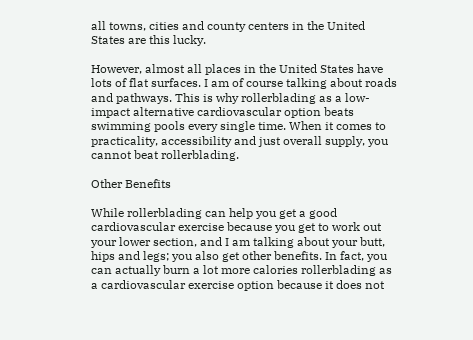all towns, cities and county centers in the United States are this lucky.

However, almost all places in the United States have lots of flat surfaces. I am of course talking about roads and pathways. This is why rollerblading as a low-impact alternative cardiovascular option beats swimming pools every single time. When it comes to practicality, accessibility and just overall supply, you cannot beat rollerblading.

Other Benefits

While rollerblading can help you get a good cardiovascular exercise because you get to work out your lower section, and I am talking about your butt, hips and legs; you also get other benefits. In fact, you can actually burn a lot more calories rollerblading as a cardiovascular exercise option because it does not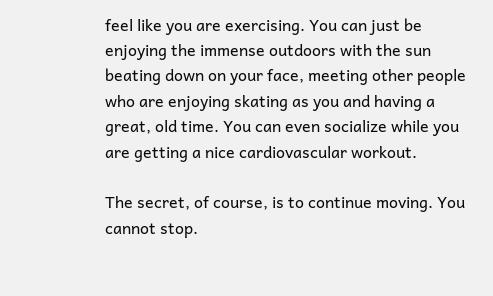feel like you are exercising. You can just be enjoying the immense outdoors with the sun beating down on your face, meeting other people who are enjoying skating as you and having a great, old time. You can even socialize while you are getting a nice cardiovascular workout.

The secret, of course, is to continue moving. You cannot stop.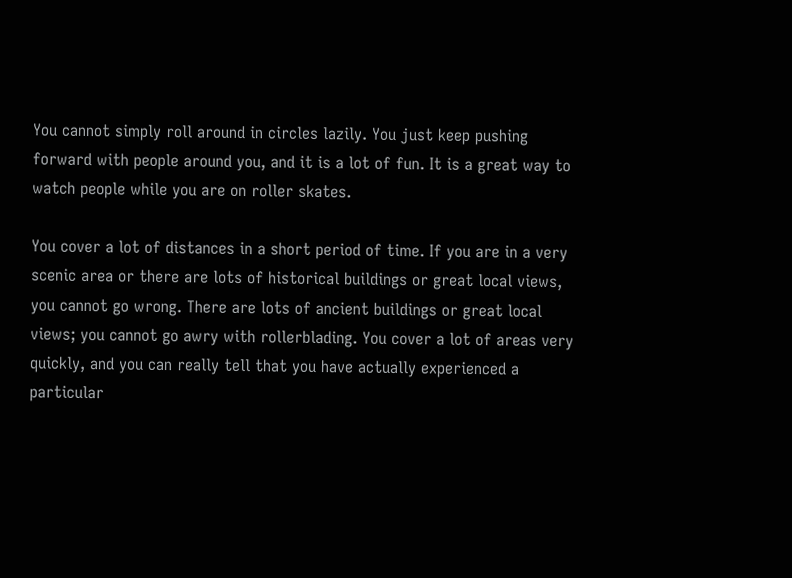You cannot simply roll around in circles lazily. You just keep pushing forward with people around you, and it is a lot of fun. It is a great way to watch people while you are on roller skates.

You cover a lot of distances in a short period of time. If you are in a very scenic area or there are lots of historical buildings or great local views, you cannot go wrong. There are lots of ancient buildings or great local views; you cannot go awry with rollerblading. You cover a lot of areas very quickly, and you can really tell that you have actually experienced a particular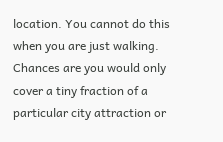location. You cannot do this when you are just walking. Chances are you would only cover a tiny fraction of a particular city attraction or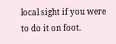local sight if you were to do it on foot.